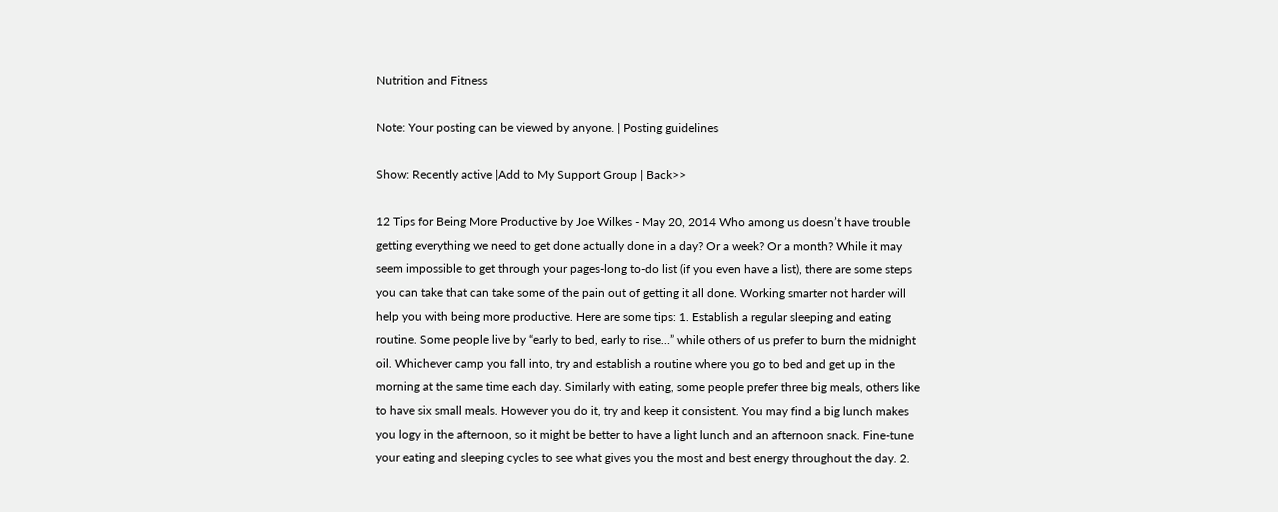Nutrition and Fitness

Note: Your posting can be viewed by anyone. | Posting guidelines

Show: Recently active |Add to My Support Group | Back>>

12 Tips for Being More Productive by Joe Wilkes - May 20, 2014 Who among us doesn’t have trouble getting everything we need to get done actually done in a day? Or a week? Or a month? While it may seem impossible to get through your pages-long to-do list (if you even have a list), there are some steps you can take that can take some of the pain out of getting it all done. Working smarter not harder will help you with being more productive. Here are some tips: 1. Establish a regular sleeping and eating routine. Some people live by “early to bed, early to rise…” while others of us prefer to burn the midnight oil. Whichever camp you fall into, try and establish a routine where you go to bed and get up in the morning at the same time each day. Similarly with eating, some people prefer three big meals, others like to have six small meals. However you do it, try and keep it consistent. You may find a big lunch makes you logy in the afternoon, so it might be better to have a light lunch and an afternoon snack. Fine-tune your eating and sleeping cycles to see what gives you the most and best energy throughout the day. 2.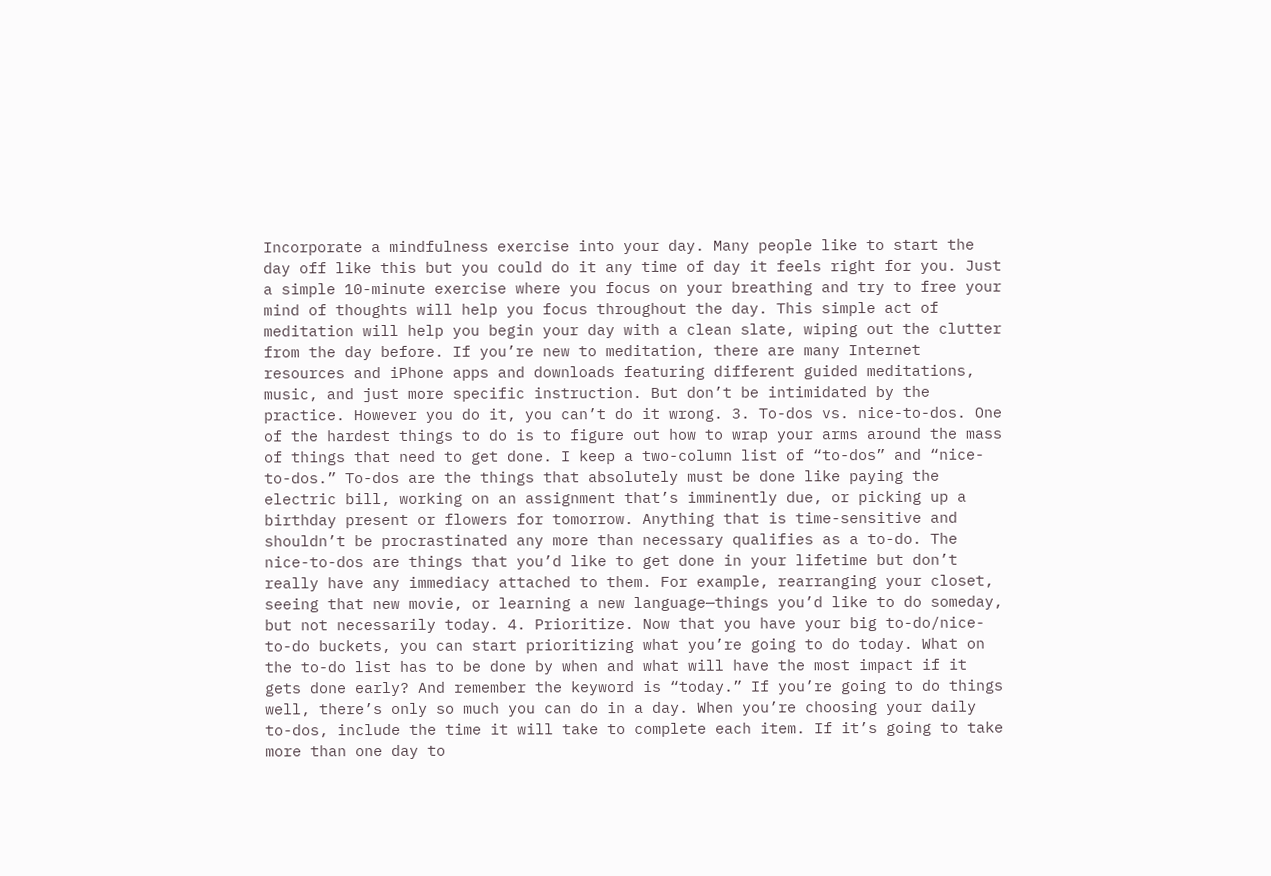Incorporate a mindfulness exercise into your day. Many people like to start the day off like this but you could do it any time of day it feels right for you. Just a simple 10-minute exercise where you focus on your breathing and try to free your mind of thoughts will help you focus throughout the day. This simple act of meditation will help you begin your day with a clean slate, wiping out the clutter from the day before. If you’re new to meditation, there are many Internet resources and iPhone apps and downloads featuring different guided meditations, music, and just more specific instruction. But don’t be intimidated by the practice. However you do it, you can’t do it wrong. 3. To-dos vs. nice-to-dos. One of the hardest things to do is to figure out how to wrap your arms around the mass of things that need to get done. I keep a two-column list of “to-dos” and “nice-to-dos.” To-dos are the things that absolutely must be done like paying the electric bill, working on an assignment that’s imminently due, or picking up a birthday present or flowers for tomorrow. Anything that is time-sensitive and shouldn’t be procrastinated any more than necessary qualifies as a to-do. The nice-to-dos are things that you’d like to get done in your lifetime but don’t really have any immediacy attached to them. For example, rearranging your closet, seeing that new movie, or learning a new language—things you’d like to do someday, but not necessarily today. 4. Prioritize. Now that you have your big to-do/nice-to-do buckets, you can start prioritizing what you’re going to do today. What on the to-do list has to be done by when and what will have the most impact if it gets done early? And remember the keyword is “today.” If you’re going to do things well, there’s only so much you can do in a day. When you’re choosing your daily to-dos, include the time it will take to complete each item. If it’s going to take more than one day to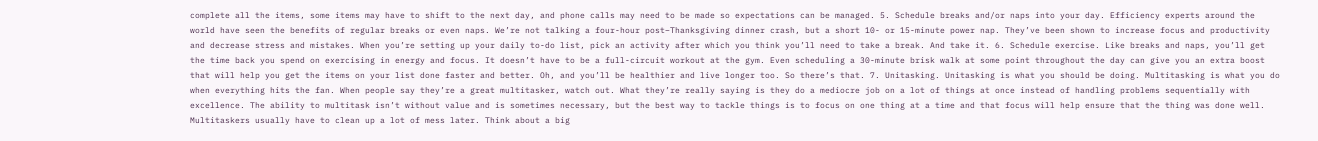complete all the items, some items may have to shift to the next day, and phone calls may need to be made so expectations can be managed. 5. Schedule breaks and/or naps into your day. Efficiency experts around the world have seen the benefits of regular breaks or even naps. We’re not talking a four-hour post–Thanksgiving dinner crash, but a short 10- or 15-minute power nap. They’ve been shown to increase focus and productivity and decrease stress and mistakes. When you’re setting up your daily to-do list, pick an activity after which you think you’ll need to take a break. And take it. 6. Schedule exercise. Like breaks and naps, you’ll get the time back you spend on exercising in energy and focus. It doesn’t have to be a full-circuit workout at the gym. Even scheduling a 30-minute brisk walk at some point throughout the day can give you an extra boost that will help you get the items on your list done faster and better. Oh, and you’ll be healthier and live longer too. So there’s that. 7. Unitasking. Unitasking is what you should be doing. Multitasking is what you do when everything hits the fan. When people say they’re a great multitasker, watch out. What they’re really saying is they do a mediocre job on a lot of things at once instead of handling problems sequentially with excellence. The ability to multitask isn’t without value and is sometimes necessary, but the best way to tackle things is to focus on one thing at a time and that focus will help ensure that the thing was done well. Multitaskers usually have to clean up a lot of mess later. Think about a big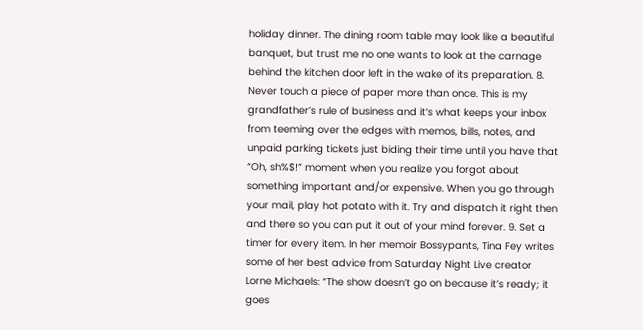holiday dinner. The dining room table may look like a beautiful banquet, but trust me no one wants to look at the carnage behind the kitchen door left in the wake of its preparation. 8. Never touch a piece of paper more than once. This is my grandfather’s rule of business and it’s what keeps your inbox from teeming over the edges with memos, bills, notes, and unpaid parking tickets just biding their time until you have that “Oh, sh%$!” moment when you realize you forgot about something important and/or expensive. When you go through your mail, play hot potato with it. Try and dispatch it right then and there so you can put it out of your mind forever. 9. Set a timer for every item. In her memoir Bossypants, Tina Fey writes some of her best advice from Saturday Night Live creator Lorne Michaels: “The show doesn’t go on because it’s ready; it goes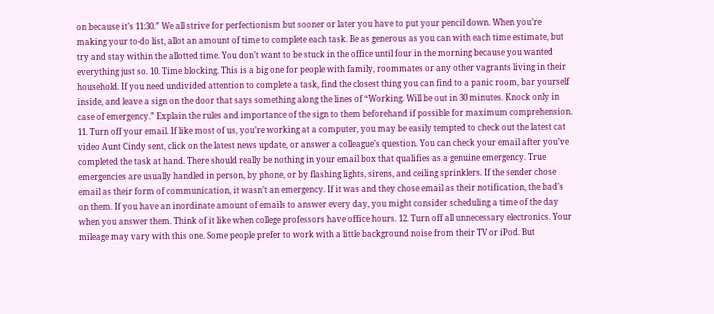on because it’s 11:30.” We all strive for perfectionism but sooner or later you have to put your pencil down. When you’re making your to-do list, allot an amount of time to complete each task. Be as generous as you can with each time estimate, but try and stay within the allotted time. You don’t want to be stuck in the office until four in the morning because you wanted everything just so. 10. Time blocking. This is a big one for people with family, roommates or any other vagrants living in their household. If you need undivided attention to complete a task, find the closest thing you can find to a panic room, bar yourself inside, and leave a sign on the door that says something along the lines of “Working. Will be out in 30 minutes. Knock only in case of emergency.” Explain the rules and importance of the sign to them beforehand if possible for maximum comprehension. 11. Turn off your email. If like most of us, you’re working at a computer, you may be easily tempted to check out the latest cat video Aunt Cindy sent, click on the latest news update, or answer a colleague’s question. You can check your email after you’ve completed the task at hand. There should really be nothing in your email box that qualifies as a genuine emergency. True emergencies are usually handled in person, by phone, or by flashing lights, sirens, and ceiling sprinklers. If the sender chose email as their form of communication, it wasn’t an emergency. If it was and they chose email as their notification, the bad’s on them. If you have an inordinate amount of emails to answer every day, you might consider scheduling a time of the day when you answer them. Think of it like when college professors have office hours. 12. Turn off all unnecessary electronics. Your mileage may vary with this one. Some people prefer to work with a little background noise from their TV or iPod. But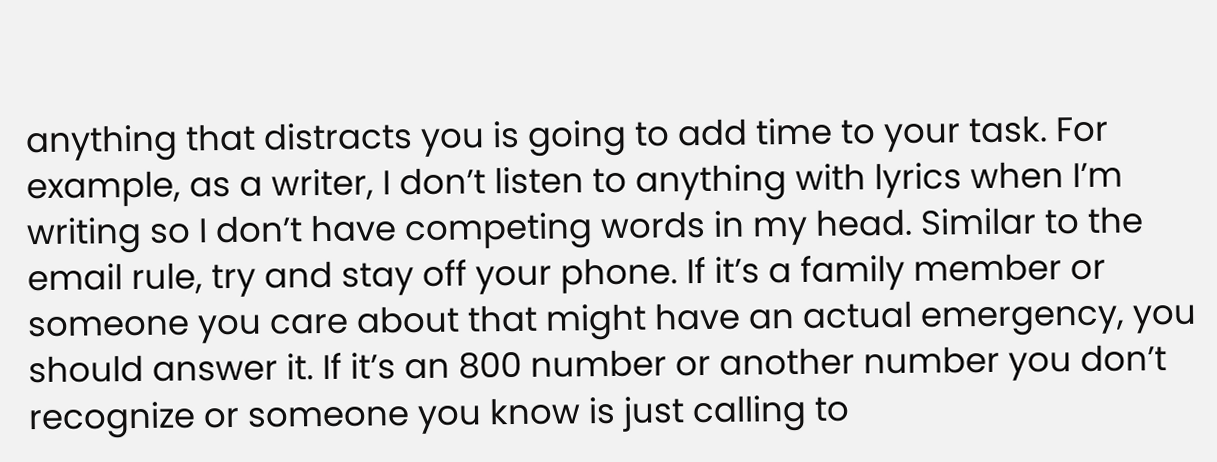anything that distracts you is going to add time to your task. For example, as a writer, I don’t listen to anything with lyrics when I’m writing so I don’t have competing words in my head. Similar to the email rule, try and stay off your phone. If it’s a family member or someone you care about that might have an actual emergency, you should answer it. If it’s an 800 number or another number you don’t recognize or someone you know is just calling to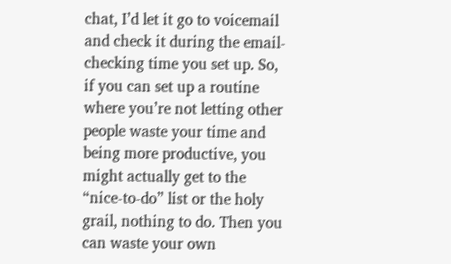chat, I’d let it go to voicemail and check it during the email-checking time you set up. So, if you can set up a routine where you’re not letting other people waste your time and being more productive, you might actually get to the “nice-to-do” list or the holy grail, nothing to do. Then you can waste your own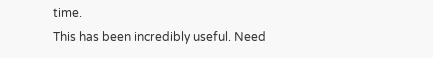time.
This has been incredibly useful. Need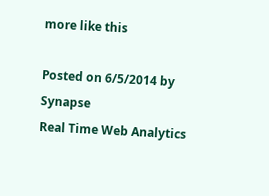more like this

Posted on 6/5/2014 by Synapse
Real Time Web Analytics